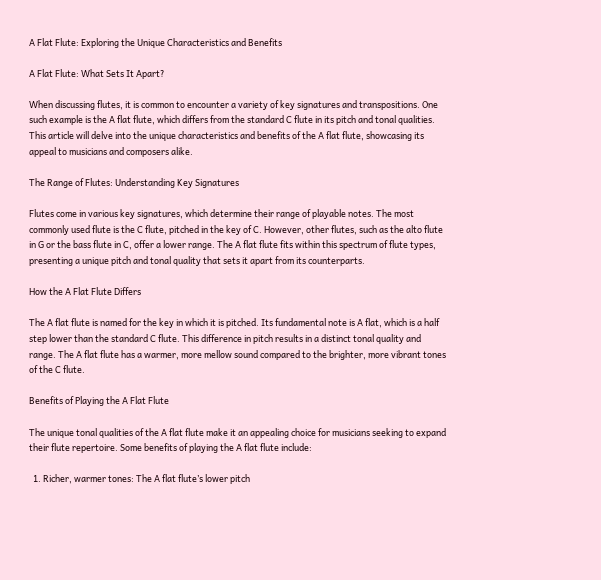A Flat Flute: Exploring the Unique Characteristics and Benefits

A Flat Flute: What Sets It Apart?

When discussing flutes, it is common to encounter a variety of key signatures and transpositions. One such example is the A flat flute, which differs from the standard C flute in its pitch and tonal qualities. This article will delve into the unique characteristics and benefits of the A flat flute, showcasing its appeal to musicians and composers alike.

The Range of Flutes: Understanding Key Signatures

Flutes come in various key signatures, which determine their range of playable notes. The most commonly used flute is the C flute, pitched in the key of C. However, other flutes, such as the alto flute in G or the bass flute in C, offer a lower range. The A flat flute fits within this spectrum of flute types, presenting a unique pitch and tonal quality that sets it apart from its counterparts.

How the A Flat Flute Differs

The A flat flute is named for the key in which it is pitched. Its fundamental note is A flat, which is a half step lower than the standard C flute. This difference in pitch results in a distinct tonal quality and range. The A flat flute has a warmer, more mellow sound compared to the brighter, more vibrant tones of the C flute.

Benefits of Playing the A Flat Flute

The unique tonal qualities of the A flat flute make it an appealing choice for musicians seeking to expand their flute repertoire. Some benefits of playing the A flat flute include:

  1. Richer, warmer tones: The A flat flute’s lower pitch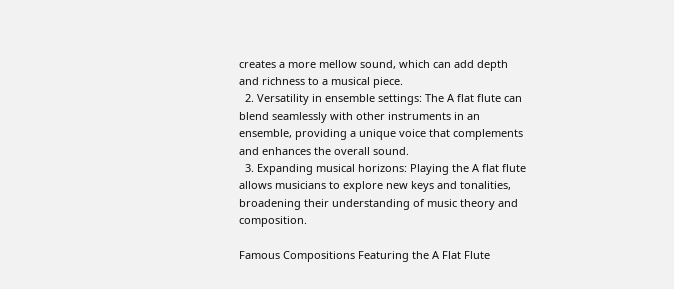creates a more mellow sound, which can add depth and richness to a musical piece.
  2. Versatility in ensemble settings: The A flat flute can blend seamlessly with other instruments in an ensemble, providing a unique voice that complements and enhances the overall sound.
  3. Expanding musical horizons: Playing the A flat flute allows musicians to explore new keys and tonalities, broadening their understanding of music theory and composition.

Famous Compositions Featuring the A Flat Flute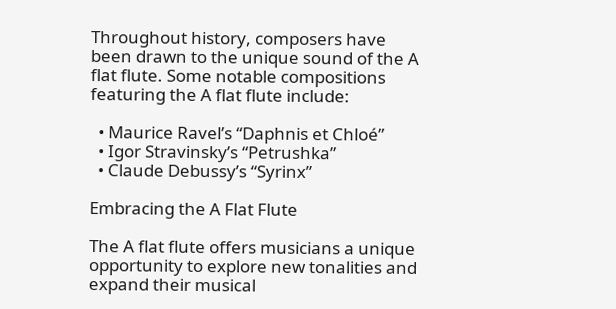Throughout history, composers have been drawn to the unique sound of the A flat flute. Some notable compositions featuring the A flat flute include:

  • Maurice Ravel’s “Daphnis et Chloé”
  • Igor Stravinsky’s “Petrushka”
  • Claude Debussy’s “Syrinx”

Embracing the A Flat Flute

The A flat flute offers musicians a unique opportunity to explore new tonalities and expand their musical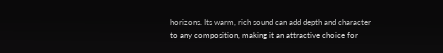horizons. Its warm, rich sound can add depth and character to any composition, making it an attractive choice for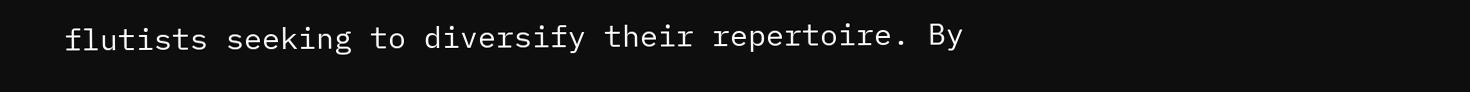flutists seeking to diversify their repertoire. By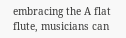embracing the A flat flute, musicians can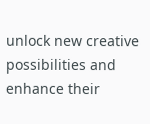unlock new creative possibilities and enhance their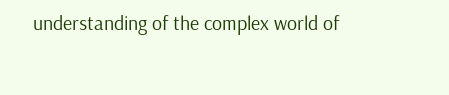understanding of the complex world of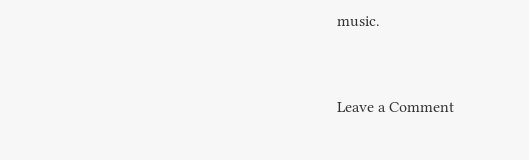music.


Leave a Comment